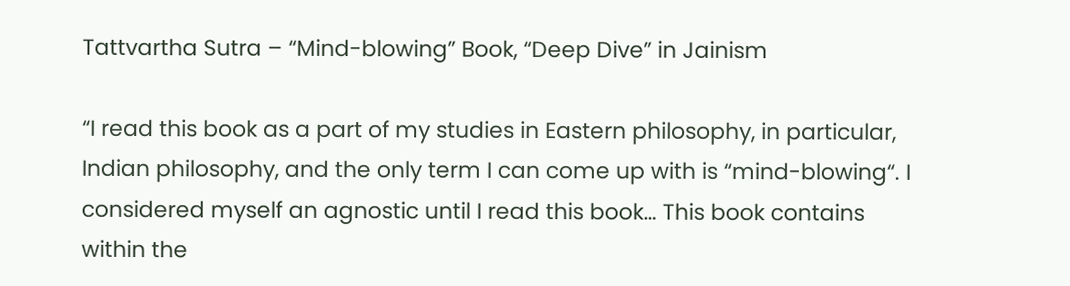Tattvartha Sutra – “Mind-blowing” Book, “Deep Dive” in Jainism

“I read this book as a part of my studies in Eastern philosophy, in particular, Indian philosophy, and the only term I can come up with is “mind-blowing“. I considered myself an agnostic until I read this book… This book contains within the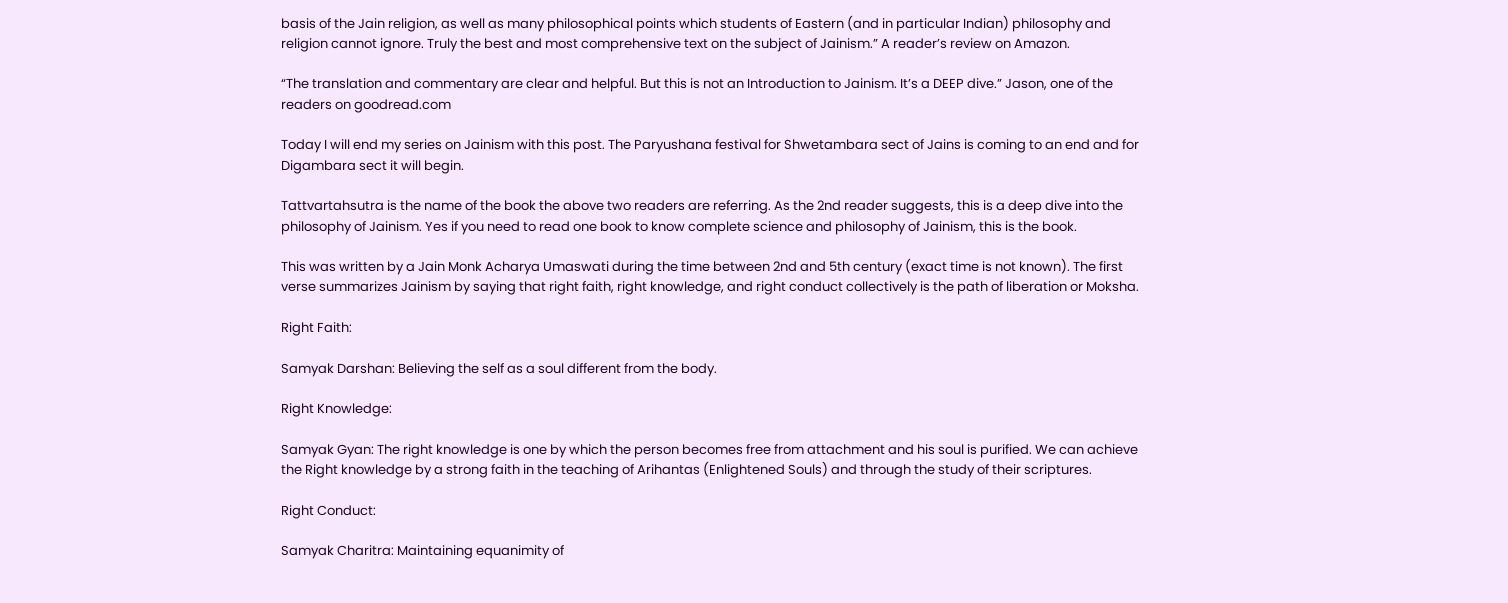basis of the Jain religion, as well as many philosophical points which students of Eastern (and in particular Indian) philosophy and religion cannot ignore. Truly the best and most comprehensive text on the subject of Jainism.” A reader’s review on Amazon.

“The translation and commentary are clear and helpful. But this is not an Introduction to Jainism. It’s a DEEP dive.” Jason, one of the readers on goodread.com

Today I will end my series on Jainism with this post. The Paryushana festival for Shwetambara sect of Jains is coming to an end and for Digambara sect it will begin.

Tattvartahsutra is the name of the book the above two readers are referring. As the 2nd reader suggests, this is a deep dive into the philosophy of Jainism. Yes if you need to read one book to know complete science and philosophy of Jainism, this is the book.

This was written by a Jain Monk Acharya Umaswati during the time between 2nd and 5th century (exact time is not known). The first verse summarizes Jainism by saying that right faith, right knowledge, and right conduct collectively is the path of liberation or Moksha.

Right Faith:

Samyak Darshan: Believing the self as a soul different from the body.

Right Knowledge:

Samyak Gyan: The right knowledge is one by which the person becomes free from attachment and his soul is purified. We can achieve the Right knowledge by a strong faith in the teaching of Arihantas (Enlightened Souls) and through the study of their scriptures.

Right Conduct:

Samyak Charitra: Maintaining equanimity of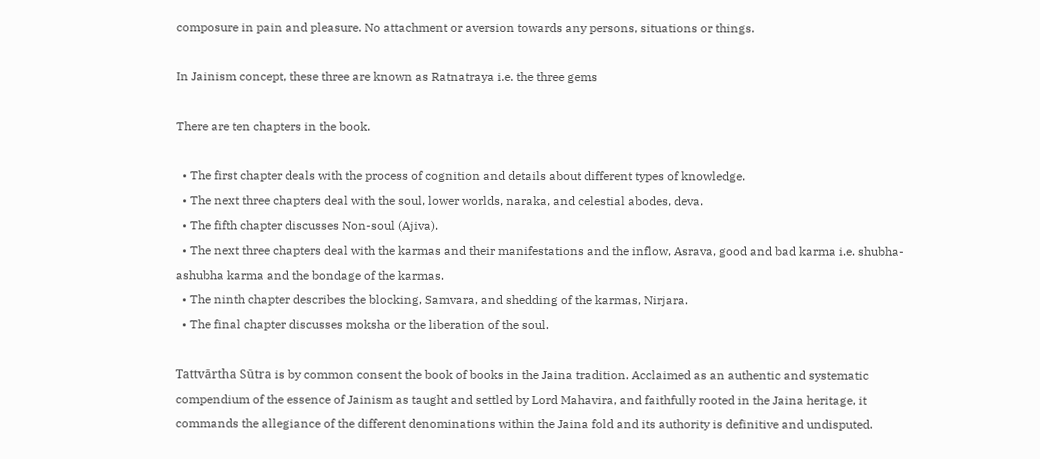composure in pain and pleasure. No attachment or aversion towards any persons, situations or things.

In Jainism concept, these three are known as Ratnatraya i.e. the three gems

There are ten chapters in the book.

  • The first chapter deals with the process of cognition and details about different types of knowledge.
  • The next three chapters deal with the soul, lower worlds, naraka, and celestial abodes, deva.
  • The fifth chapter discusses Non-soul (Ajiva).
  • The next three chapters deal with the karmas and their manifestations and the inflow, Asrava, good and bad karma i.e. shubha-ashubha karma and the bondage of the karmas.
  • The ninth chapter describes the blocking, Samvara, and shedding of the karmas, Nirjara.
  • The final chapter discusses moksha or the liberation of the soul.

Tattvārtha Sūtra is by common consent the book of books in the Jaina tradition. Acclaimed as an authentic and systematic compendium of the essence of Jainism as taught and settled by Lord Mahavira, and faithfully rooted in the Jaina heritage, it commands the allegiance of the different denominations within the Jaina fold and its authority is definitive and undisputed.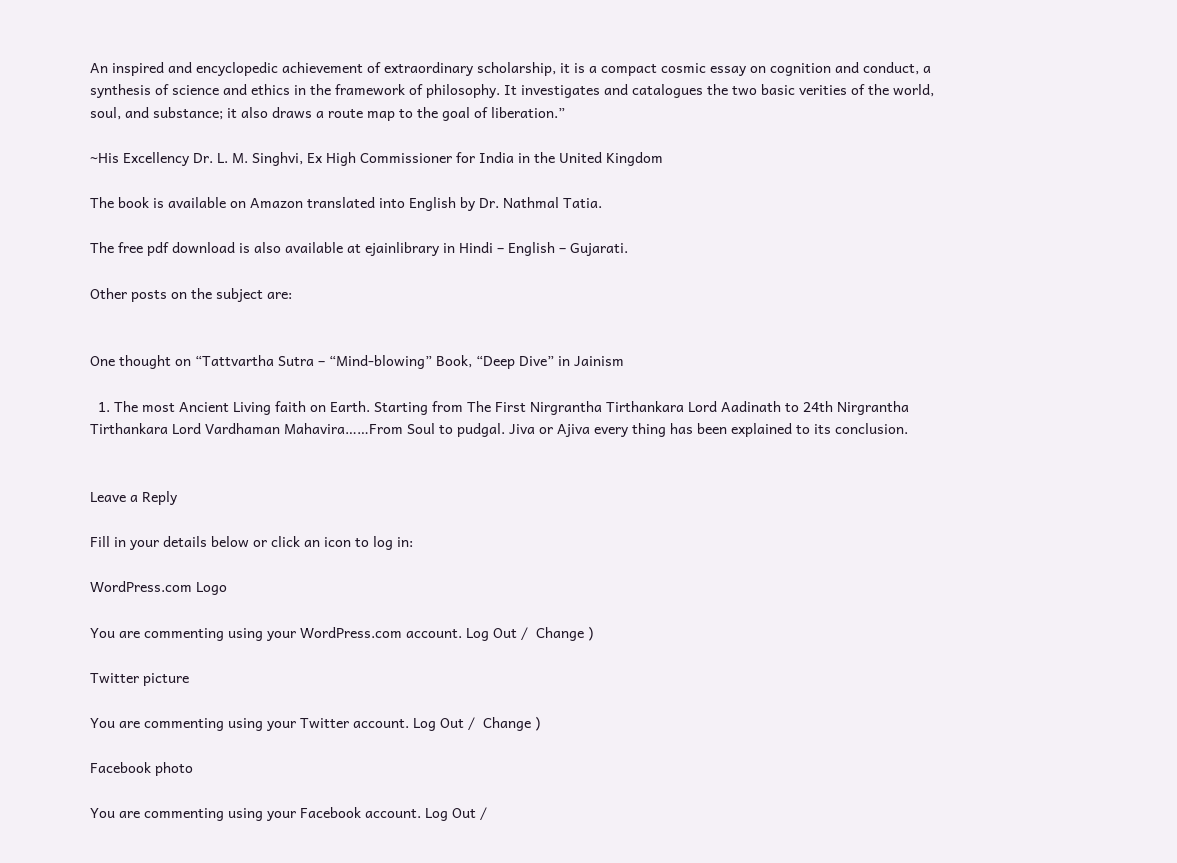An inspired and encyclopedic achievement of extraordinary scholarship, it is a compact cosmic essay on cognition and conduct, a synthesis of science and ethics in the framework of philosophy. It investigates and catalogues the two basic verities of the world, soul, and substance; it also draws a route map to the goal of liberation.”

~His Excellency Dr. L. M. Singhvi, Ex High Commissioner for India in the United Kingdom

The book is available on Amazon translated into English by Dr. Nathmal Tatia.

The free pdf download is also available at ejainlibrary in Hindi – English – Gujarati.

Other posts on the subject are:


One thought on “Tattvartha Sutra – “Mind-blowing” Book, “Deep Dive” in Jainism

  1. The most Ancient Living faith on Earth. Starting from The First Nirgrantha Tirthankara Lord Aadinath to 24th Nirgrantha Tirthankara Lord Vardhaman Mahavira……From Soul to pudgal. Jiva or Ajiva every thing has been explained to its conclusion.


Leave a Reply

Fill in your details below or click an icon to log in:

WordPress.com Logo

You are commenting using your WordPress.com account. Log Out /  Change )

Twitter picture

You are commenting using your Twitter account. Log Out /  Change )

Facebook photo

You are commenting using your Facebook account. Log Out /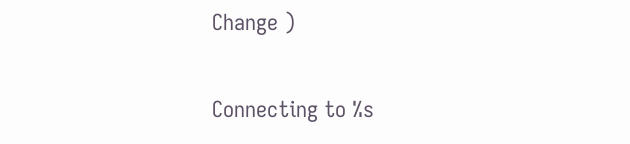Change )

Connecting to %s